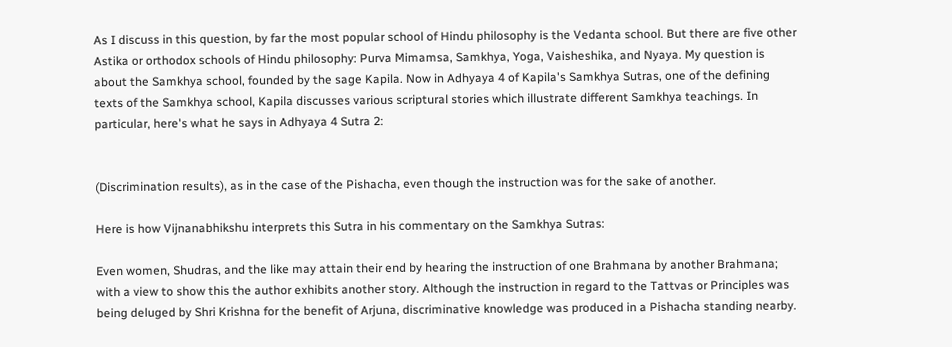As I discuss in this question, by far the most popular school of Hindu philosophy is the Vedanta school. But there are five other Astika or orthodox schools of Hindu philosophy: Purva Mimamsa, Samkhya, Yoga, Vaisheshika, and Nyaya. My question is about the Samkhya school, founded by the sage Kapila. Now in Adhyaya 4 of Kapila's Samkhya Sutras, one of the defining texts of the Samkhya school, Kapila discusses various scriptural stories which illustrate different Samkhya teachings. In particular, here's what he says in Adhyaya 4 Sutra 2:


(Discrimination results), as in the case of the Pishacha, even though the instruction was for the sake of another.

Here is how Vijnanabhikshu interprets this Sutra in his commentary on the Samkhya Sutras:

Even women, Shudras, and the like may attain their end by hearing the instruction of one Brahmana by another Brahmana; with a view to show this the author exhibits another story. Although the instruction in regard to the Tattvas or Principles was being deluged by Shri Krishna for the benefit of Arjuna, discriminative knowledge was produced in a Pishacha standing nearby.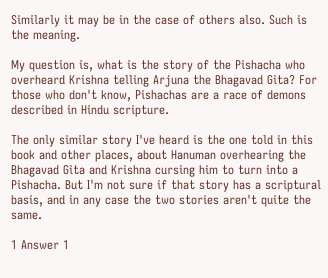Similarly it may be in the case of others also. Such is the meaning.

My question is, what is the story of the Pishacha who overheard Krishna telling Arjuna the Bhagavad Gita? For those who don't know, Pishachas are a race of demons described in Hindu scripture.

The only similar story I've heard is the one told in this book and other places, about Hanuman overhearing the Bhagavad Gita and Krishna cursing him to turn into a Pishacha. But I'm not sure if that story has a scriptural basis, and in any case the two stories aren't quite the same.

1 Answer 1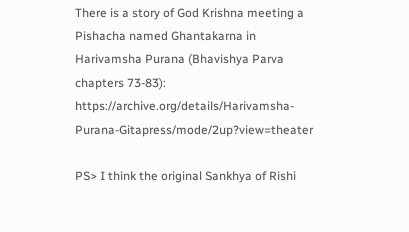There is a story of God Krishna meeting a Pishacha named Ghantakarna in Harivamsha Purana (Bhavishya Parva chapters 73-83): https://archive.org/details/Harivamsha-Purana-Gitapress/mode/2up?view=theater

PS> I think the original Sankhya of Rishi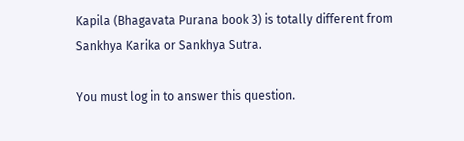Kapila (Bhagavata Purana book 3) is totally different from Sankhya Karika or Sankhya Sutra.

You must log in to answer this question.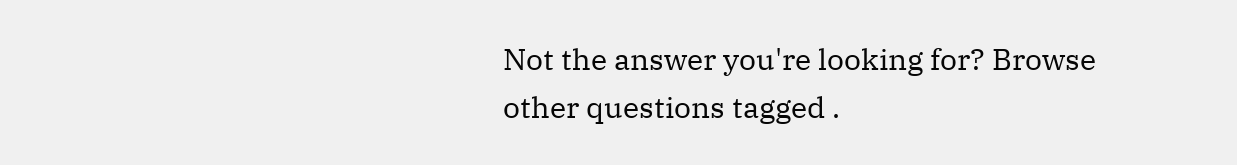Not the answer you're looking for? Browse other questions tagged .